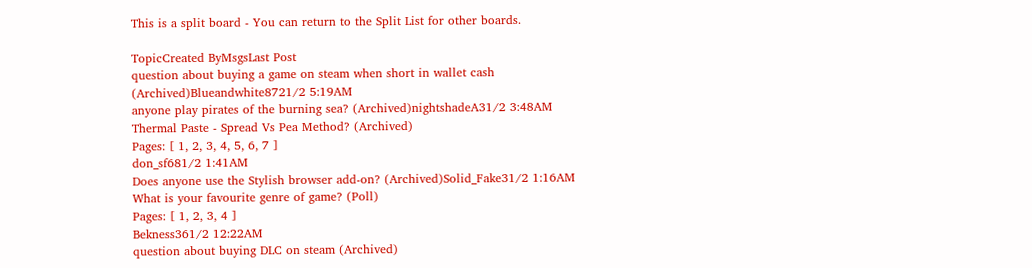This is a split board - You can return to the Split List for other boards.

TopicCreated ByMsgsLast Post
question about buying a game on steam when short in wallet cash (Archived)Blueandwhite8721/2 5:19AM
anyone play pirates of the burning sea? (Archived)nightshadeA31/2 3:48AM
Thermal Paste - Spread Vs Pea Method? (Archived)
Pages: [ 1, 2, 3, 4, 5, 6, 7 ]
don_sf681/2 1:41AM
Does anyone use the Stylish browser add-on? (Archived)Solid_Fake31/2 1:16AM
What is your favourite genre of game? (Poll)
Pages: [ 1, 2, 3, 4 ]
Bekness361/2 12:22AM
question about buying DLC on steam (Archived)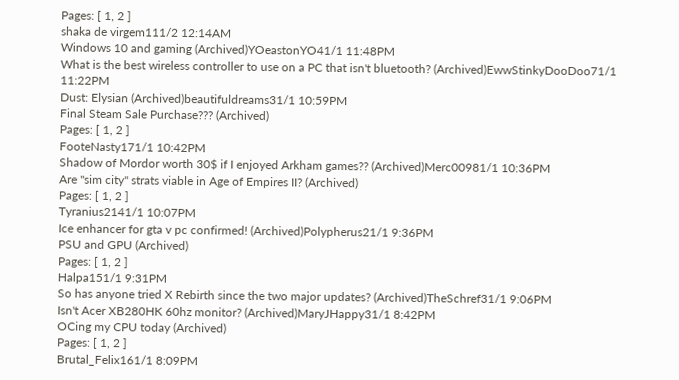Pages: [ 1, 2 ]
shaka de virgem111/2 12:14AM
Windows 10 and gaming (Archived)YOeastonYO41/1 11:48PM
What is the best wireless controller to use on a PC that isn't bluetooth? (Archived)EwwStinkyDooDoo71/1 11:22PM
Dust: Elysian (Archived)beautifuldreams31/1 10:59PM
Final Steam Sale Purchase??? (Archived)
Pages: [ 1, 2 ]
FooteNasty171/1 10:42PM
Shadow of Mordor worth 30$ if I enjoyed Arkham games?? (Archived)Merc00981/1 10:36PM
Are "sim city" strats viable in Age of Empires II? (Archived)
Pages: [ 1, 2 ]
Tyranius2141/1 10:07PM
Ice enhancer for gta v pc confirmed! (Archived)Polypherus21/1 9:36PM
PSU and GPU (Archived)
Pages: [ 1, 2 ]
Halpa151/1 9:31PM
So has anyone tried X Rebirth since the two major updates? (Archived)TheSchref31/1 9:06PM
Isn't Acer XB280HK 60hz monitor? (Archived)MaryJHappy31/1 8:42PM
OCing my CPU today (Archived)
Pages: [ 1, 2 ]
Brutal_Felix161/1 8:09PM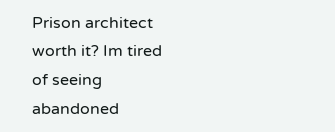Prison architect worth it? Im tired of seeing abandoned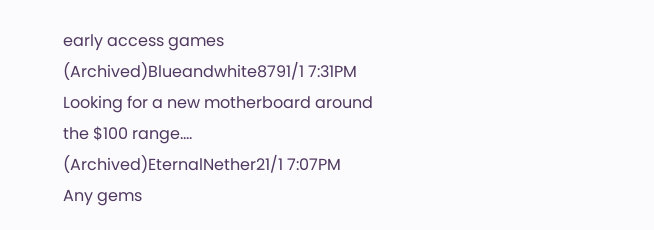early access games (Archived)Blueandwhite8791/1 7:31PM
Looking for a new motherboard around the $100 range.... (Archived)EternalNether21/1 7:07PM
Any gems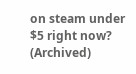on steam under $5 right now? (Archived)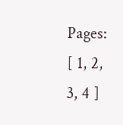Pages: [ 1, 2, 3, 4 ]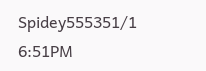Spidey555351/1 6:51PM